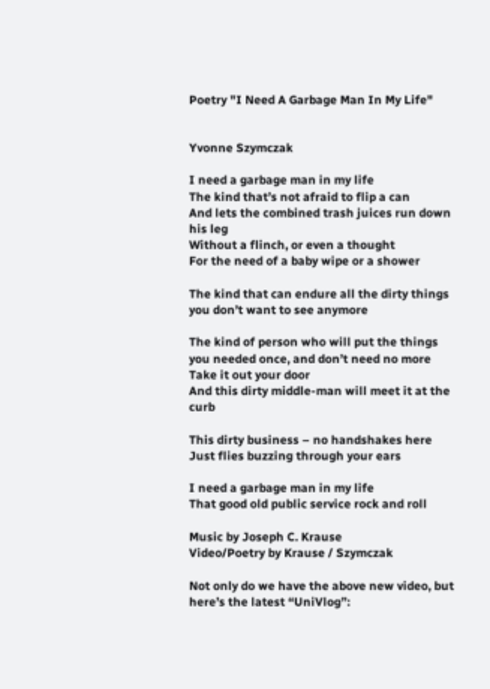Poetry "I Need A Garbage Man In My Life"


Yvonne Szymczak

I need a garbage man in my life
The kind that’s not afraid to flip a can
And lets the combined trash juices run down his leg
Without a flinch, or even a thought
For the need of a baby wipe or a shower

The kind that can endure all the dirty things you don’t want to see anymore

The kind of person who will put the things you needed once, and don’t need no more
Take it out your door
And this dirty middle-man will meet it at the curb

This dirty business – no handshakes here
Just flies buzzing through your ears

I need a garbage man in my life
That good old public service rock and roll

Music by Joseph C. Krause
Video/Poetry by Krause / Szymczak

Not only do we have the above new video, but here’s the latest “UniVlog”: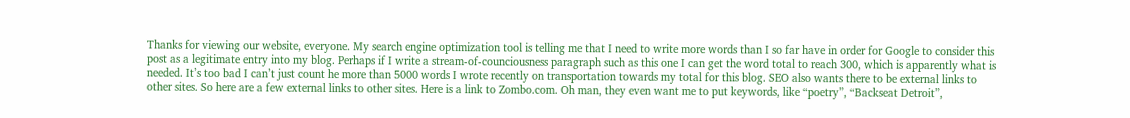Thanks for viewing our website, everyone. My search engine optimization tool is telling me that I need to write more words than I so far have in order for Google to consider this post as a legitimate entry into my blog. Perhaps if I write a stream-of-counciousness paragraph such as this one I can get the word total to reach 300, which is apparently what is needed. It’s too bad I can’t just count he more than 5000 words I wrote recently on transportation towards my total for this blog. SEO also wants there to be external links to other sites. So here are a few external links to other sites. Here is a link to Zombo.com. Oh man, they even want me to put keywords, like “poetry”, “Backseat Detroit”,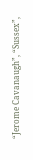“Jerome Cavanaugh”, “Sussex”,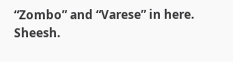“Zombo” and “Varese” in here. Sheesh.